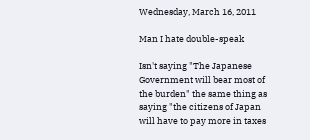Wednesday, March 16, 2011

Man I hate double-speak

Isn't saying "The Japanese Government will bear most of the burden" the same thing as saying "the citizens of Japan will have to pay more in taxes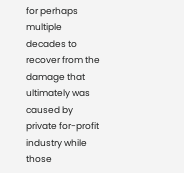for perhaps multiple decades to recover from the damage that ultimately was caused by private for-profit industry while those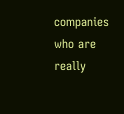companies who are really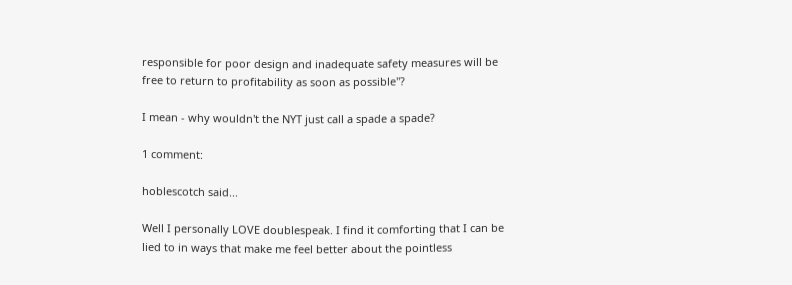responsible for poor design and inadequate safety measures will be free to return to profitability as soon as possible"?

I mean - why wouldn't the NYT just call a spade a spade?

1 comment:

hoblescotch said...

Well I personally LOVE doublespeak. I find it comforting that I can be lied to in ways that make me feel better about the pointless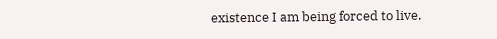existence I am being forced to live.